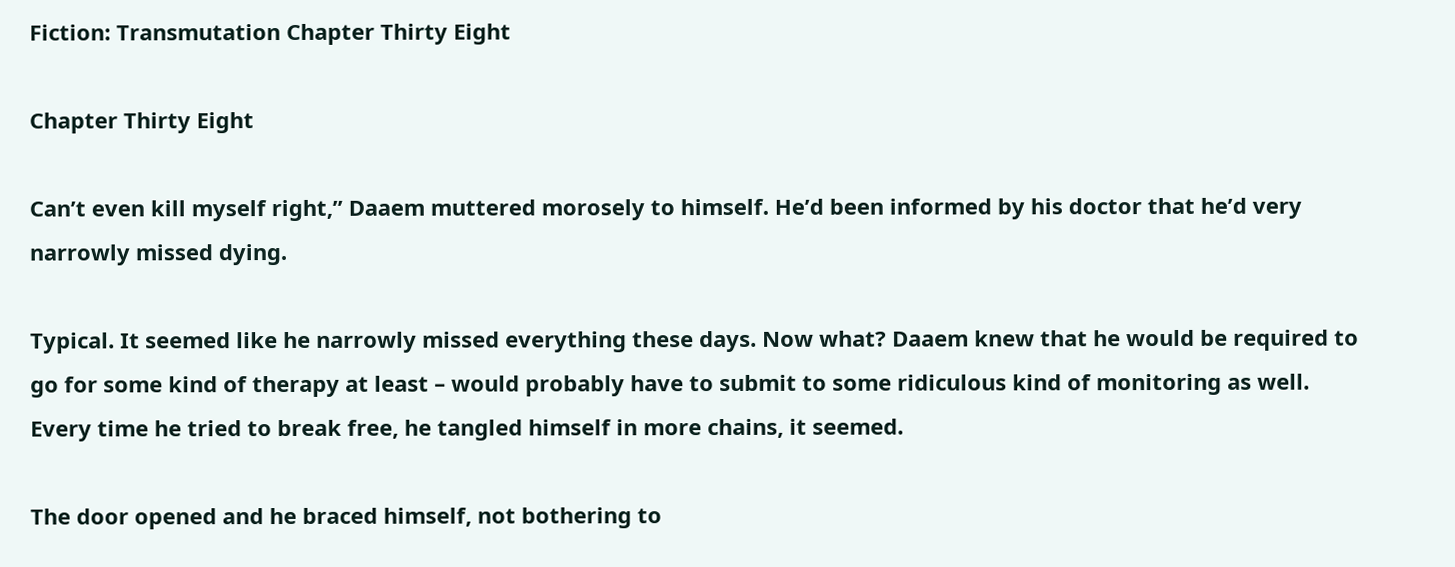Fiction: Transmutation Chapter Thirty Eight

Chapter Thirty Eight

Can’t even kill myself right,” Daaem muttered morosely to himself. He’d been informed by his doctor that he’d very narrowly missed dying.

Typical. It seemed like he narrowly missed everything these days. Now what? Daaem knew that he would be required to go for some kind of therapy at least – would probably have to submit to some ridiculous kind of monitoring as well. Every time he tried to break free, he tangled himself in more chains, it seemed.

The door opened and he braced himself, not bothering to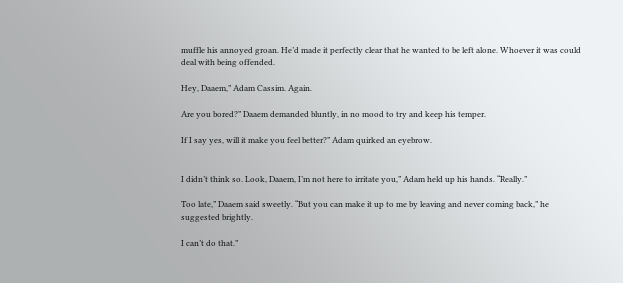muffle his annoyed groan. He’d made it perfectly clear that he wanted to be left alone. Whoever it was could deal with being offended.

Hey, Daaem,” Adam Cassim. Again.

Are you bored?” Daaem demanded bluntly, in no mood to try and keep his temper.

If I say yes, will it make you feel better?” Adam quirked an eyebrow.


I didn’t think so. Look, Daaem, I’m not here to irritate you,” Adam held up his hands. “Really.”

Too late,” Daaem said sweetly. “But you can make it up to me by leaving and never coming back,” he suggested brightly.

I can’t do that.”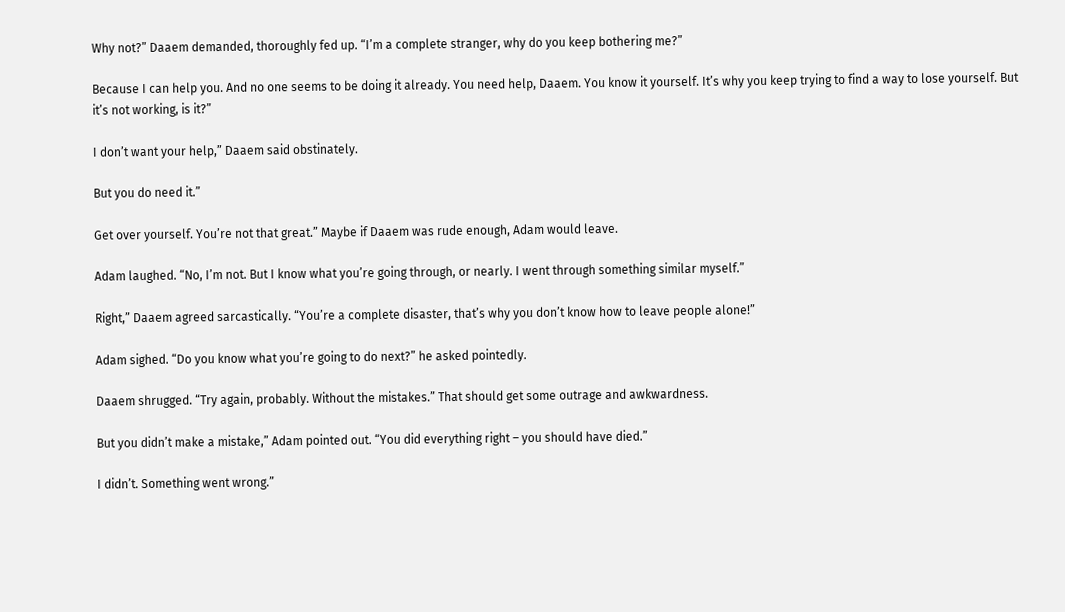Why not?” Daaem demanded, thoroughly fed up. “I’m a complete stranger, why do you keep bothering me?”

Because I can help you. And no one seems to be doing it already. You need help, Daaem. You know it yourself. It’s why you keep trying to find a way to lose yourself. But it’s not working, is it?”

I don’t want your help,” Daaem said obstinately.

But you do need it.”

Get over yourself. You’re not that great.” Maybe if Daaem was rude enough, Adam would leave.

Adam laughed. “No, I’m not. But I know what you’re going through, or nearly. I went through something similar myself.”

Right,” Daaem agreed sarcastically. “You’re a complete disaster, that’s why you don’t know how to leave people alone!”

Adam sighed. “Do you know what you’re going to do next?” he asked pointedly.

Daaem shrugged. “Try again, probably. Without the mistakes.” That should get some outrage and awkwardness.

But you didn’t make a mistake,” Adam pointed out. “You did everything right – you should have died.”

I didn’t. Something went wrong.”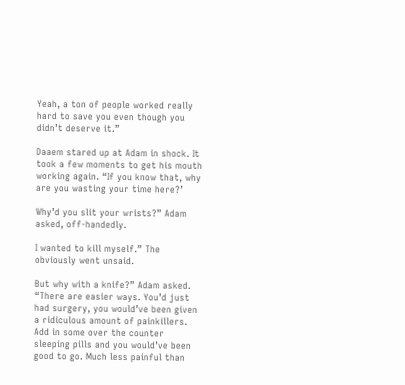Yeah, a ton of people worked really hard to save you even though you didn’t deserve it.”

Daaem stared up at Adam in shock. It took a few moments to get his mouth working again. “If you know that, why are you wasting your time here?’

Why’d you slit your wrists?” Adam asked, off-handedly.

I wanted to kill myself.” The obviously went unsaid.

But why with a knife?” Adam asked. “There are easier ways. You’d just had surgery, you would’ve been given a ridiculous amount of painkillers. Add in some over the counter sleeping pills and you would’ve been good to go. Much less painful than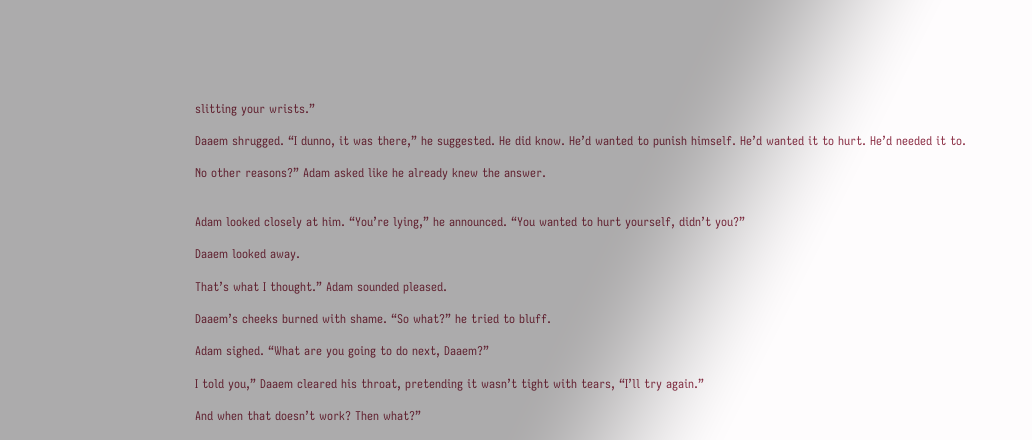slitting your wrists.”

Daaem shrugged. “I dunno, it was there,” he suggested. He did know. He’d wanted to punish himself. He’d wanted it to hurt. He’d needed it to.

No other reasons?” Adam asked like he already knew the answer.


Adam looked closely at him. “You’re lying,” he announced. “You wanted to hurt yourself, didn’t you?”

Daaem looked away.

That’s what I thought.” Adam sounded pleased.

Daaem’s cheeks burned with shame. “So what?” he tried to bluff.

Adam sighed. “What are you going to do next, Daaem?”

I told you,” Daaem cleared his throat, pretending it wasn’t tight with tears, “I’ll try again.”

And when that doesn’t work? Then what?”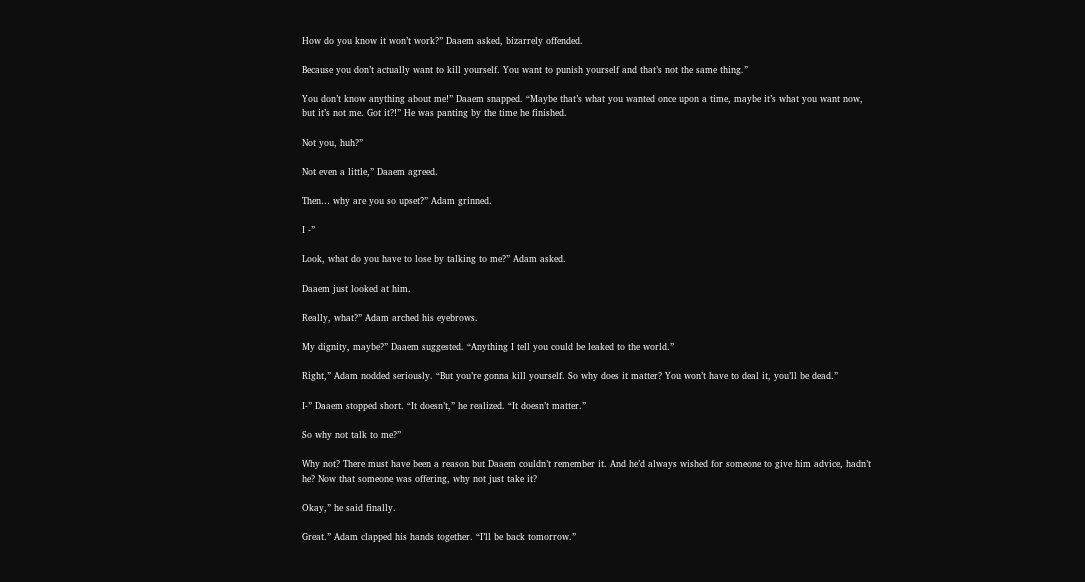How do you know it won’t work?” Daaem asked, bizarrely offended.

Because you don’t actually want to kill yourself. You want to punish yourself and that’s not the same thing.”

You don’t know anything about me!” Daaem snapped. “Maybe that’s what you wanted once upon a time, maybe it’s what you want now, but it’s not me. Got it?!” He was panting by the time he finished.

Not you, huh?”

Not even a little,” Daaem agreed.

Then… why are you so upset?” Adam grinned.

I -”

Look, what do you have to lose by talking to me?” Adam asked.

Daaem just looked at him.

Really, what?” Adam arched his eyebrows.

My dignity, maybe?” Daaem suggested. “Anything I tell you could be leaked to the world.”

Right,” Adam nodded seriously. “But you’re gonna kill yourself. So why does it matter? You won’t have to deal it, you’ll be dead.”

I-” Daaem stopped short. “It doesn’t,” he realized. “It doesn’t matter.”

So why not talk to me?”

Why not? There must have been a reason but Daaem couldn’t remember it. And he’d always wished for someone to give him advice, hadn’t he? Now that someone was offering, why not just take it?

Okay,” he said finally.

Great.” Adam clapped his hands together. “I’ll be back tomorrow.”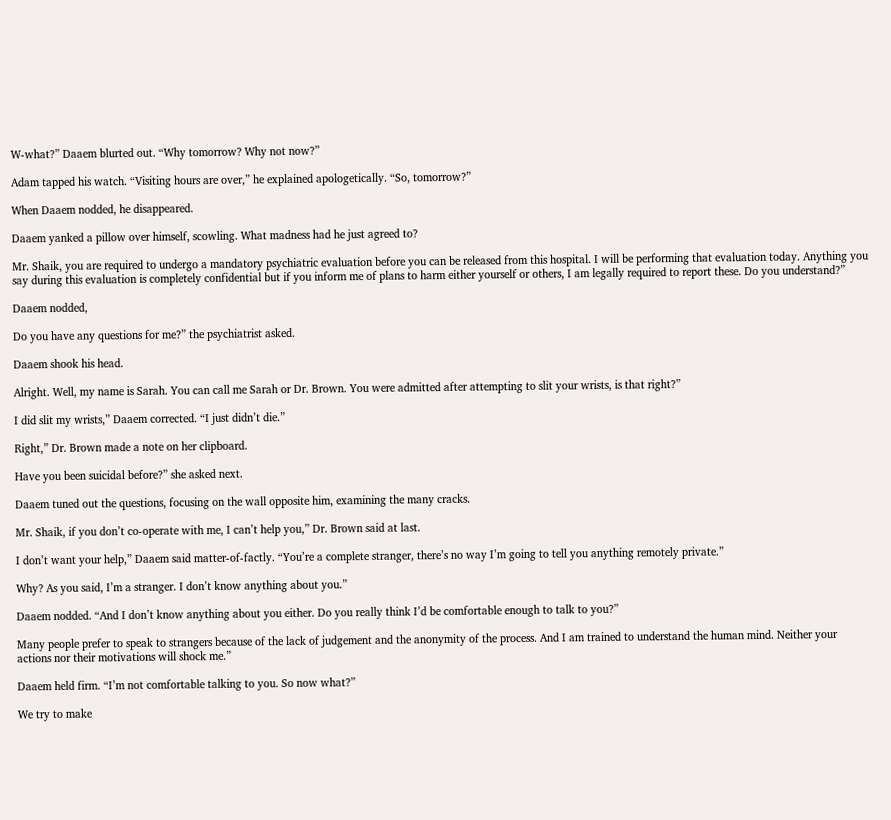W-what?” Daaem blurted out. “Why tomorrow? Why not now?”

Adam tapped his watch. “Visiting hours are over,” he explained apologetically. “So, tomorrow?”

When Daaem nodded, he disappeared.

Daaem yanked a pillow over himself, scowling. What madness had he just agreed to?

Mr. Shaik, you are required to undergo a mandatory psychiatric evaluation before you can be released from this hospital. I will be performing that evaluation today. Anything you say during this evaluation is completely confidential but if you inform me of plans to harm either yourself or others, I am legally required to report these. Do you understand?”

Daaem nodded,

Do you have any questions for me?” the psychiatrist asked.

Daaem shook his head.

Alright. Well, my name is Sarah. You can call me Sarah or Dr. Brown. You were admitted after attempting to slit your wrists, is that right?”

I did slit my wrists,” Daaem corrected. “I just didn’t die.”

Right,” Dr. Brown made a note on her clipboard.

Have you been suicidal before?” she asked next.

Daaem tuned out the questions, focusing on the wall opposite him, examining the many cracks.

Mr. Shaik, if you don’t co-operate with me, I can’t help you,” Dr. Brown said at last.

I don’t want your help,” Daaem said matter-of-factly. “You’re a complete stranger, there’s no way I’m going to tell you anything remotely private.”

Why? As you said, I’m a stranger. I don’t know anything about you.”

Daaem nodded. “And I don’t know anything about you either. Do you really think I’d be comfortable enough to talk to you?”

Many people prefer to speak to strangers because of the lack of judgement and the anonymity of the process. And I am trained to understand the human mind. Neither your actions nor their motivations will shock me.”

Daaem held firm. “I’m not comfortable talking to you. So now what?”

We try to make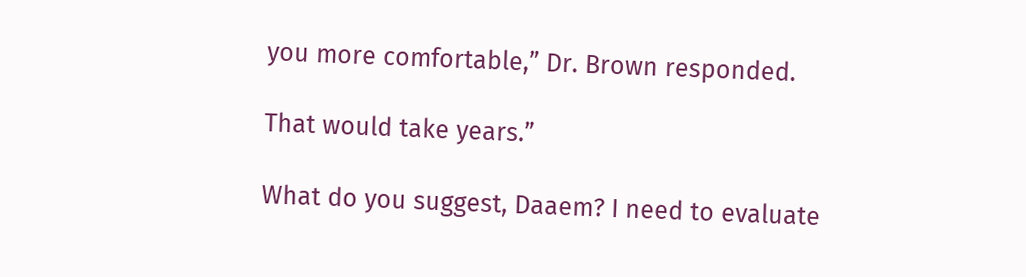you more comfortable,” Dr. Brown responded.

That would take years.”

What do you suggest, Daaem? I need to evaluate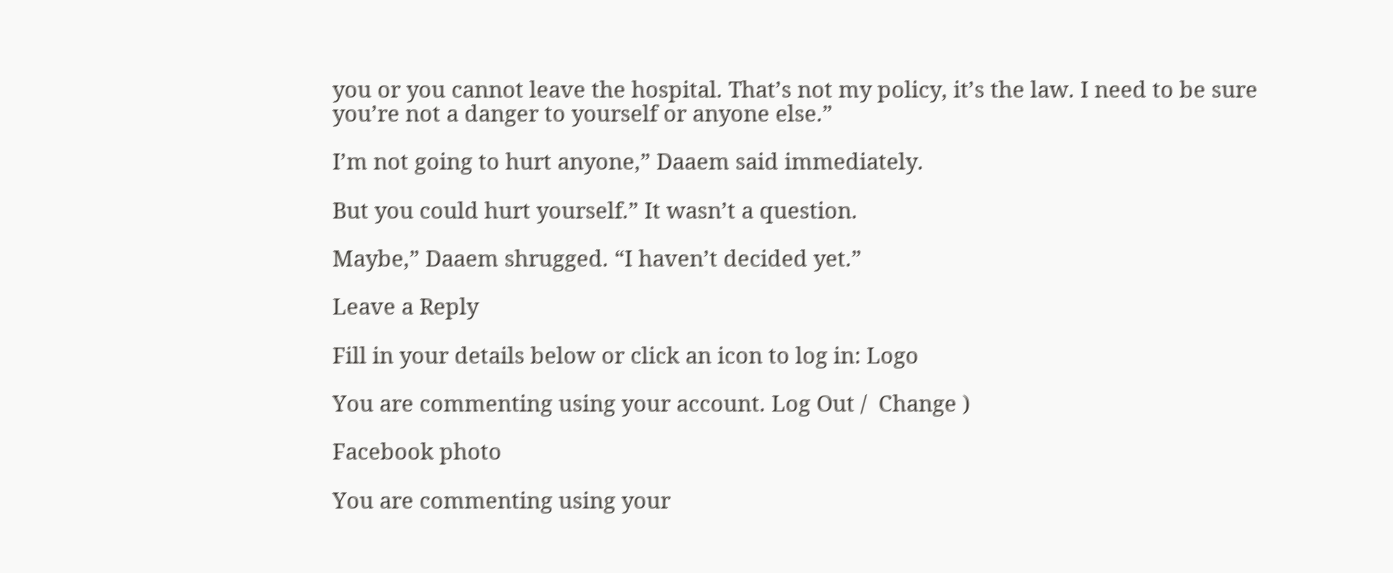you or you cannot leave the hospital. That’s not my policy, it’s the law. I need to be sure you’re not a danger to yourself or anyone else.”

I’m not going to hurt anyone,” Daaem said immediately.

But you could hurt yourself.” It wasn’t a question.

Maybe,” Daaem shrugged. “I haven’t decided yet.”

Leave a Reply

Fill in your details below or click an icon to log in: Logo

You are commenting using your account. Log Out /  Change )

Facebook photo

You are commenting using your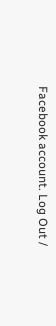Facebook account. Log Out /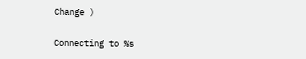Change )

Connecting to %s